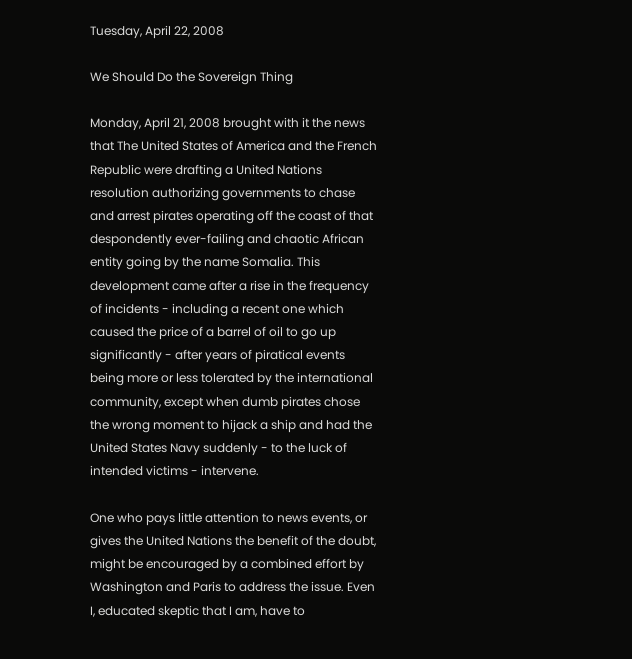Tuesday, April 22, 2008

We Should Do the Sovereign Thing

Monday, April 21, 2008 brought with it the news that The United States of America and the French Republic were drafting a United Nations resolution authorizing governments to chase and arrest pirates operating off the coast of that despondently ever-failing and chaotic African entity going by the name Somalia. This development came after a rise in the frequency of incidents - including a recent one which caused the price of a barrel of oil to go up significantly - after years of piratical events being more or less tolerated by the international community, except when dumb pirates chose the wrong moment to hijack a ship and had the United States Navy suddenly - to the luck of intended victims - intervene.

One who pays little attention to news events, or gives the United Nations the benefit of the doubt, might be encouraged by a combined effort by Washington and Paris to address the issue. Even I, educated skeptic that I am, have to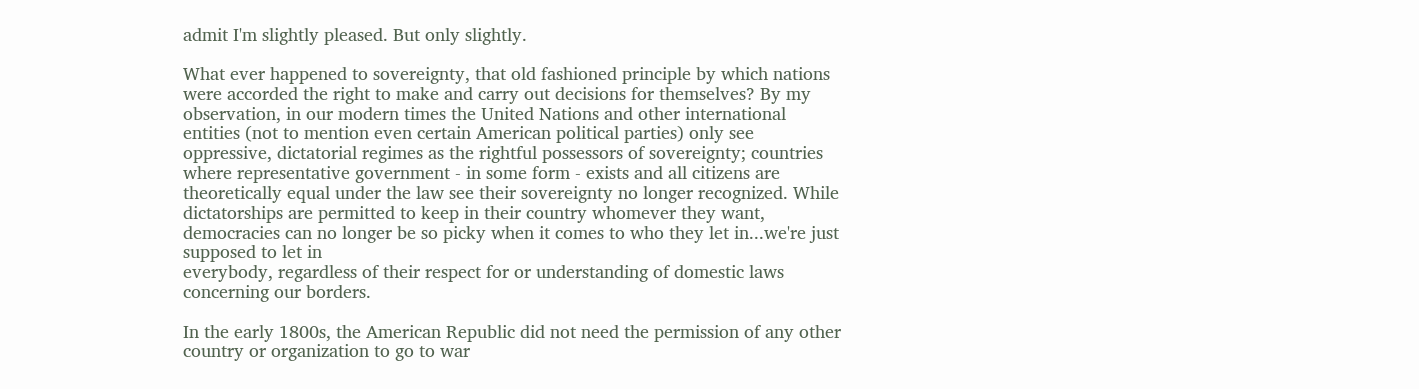admit I'm slightly pleased. But only slightly.

What ever happened to sovereignty, that old fashioned principle by which nations were accorded the right to make and carry out decisions for themselves? By my observation, in our modern times the United Nations and other international entities (not to mention even certain American political parties) only see oppressive, dictatorial regimes as the rightful possessors of sovereignty; countries where representative government - in some form - exists and all citizens are theoretically equal under the law see their sovereignty no longer recognized. While dictatorships are permitted to keep in their country whomever they want, democracies can no longer be so picky when it comes to who they let in...we're just supposed to let in
everybody, regardless of their respect for or understanding of domestic laws concerning our borders.

In the early 1800s, the American Republic did not need the permission of any other country or organization to go to war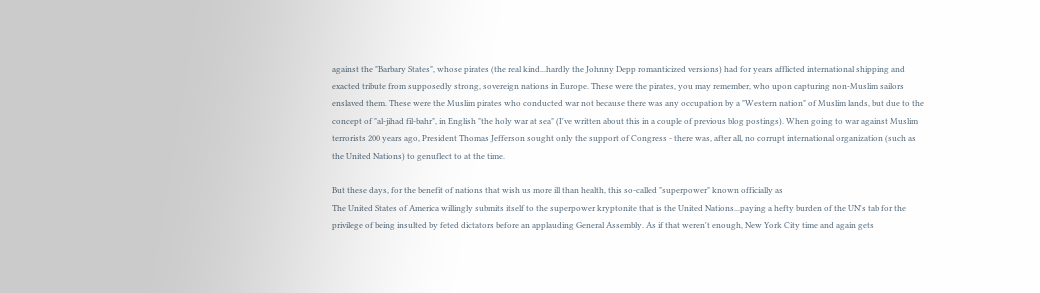against the "Barbary States", whose pirates (the real kind...hardly the Johnny Depp romanticized versions) had for years afflicted international shipping and exacted tribute from supposedly strong, sovereign nations in Europe. These were the pirates, you may remember, who upon capturing non-Muslim sailors enslaved them. These were the Muslim pirates who conducted war not because there was any occupation by a "Western nation" of Muslim lands, but due to the concept of "al-jihad fil-bahr", in English "the holy war at sea" (I've written about this in a couple of previous blog postings). When going to war against Muslim terrorists 200 years ago, President Thomas Jefferson sought only the support of Congress - there was, after all, no corrupt international organization (such as the United Nations) to genuflect to at the time.

But these days, for the benefit of nations that wish us more ill than health, this so-called "superpower" known officially as
The United States of America willingly submits itself to the superpower kryptonite that is the United Nations...paying a hefty burden of the UN's tab for the privilege of being insulted by feted dictators before an applauding General Assembly. As if that weren't enough, New York City time and again gets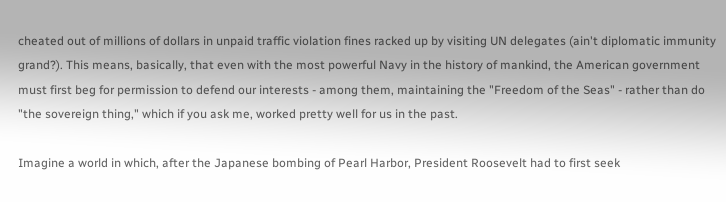cheated out of millions of dollars in unpaid traffic violation fines racked up by visiting UN delegates (ain't diplomatic immunity grand?). This means, basically, that even with the most powerful Navy in the history of mankind, the American government must first beg for permission to defend our interests - among them, maintaining the "Freedom of the Seas" - rather than do "the sovereign thing," which if you ask me, worked pretty well for us in the past.

Imagine a world in which, after the Japanese bombing of Pearl Harbor, President Roosevelt had to first seek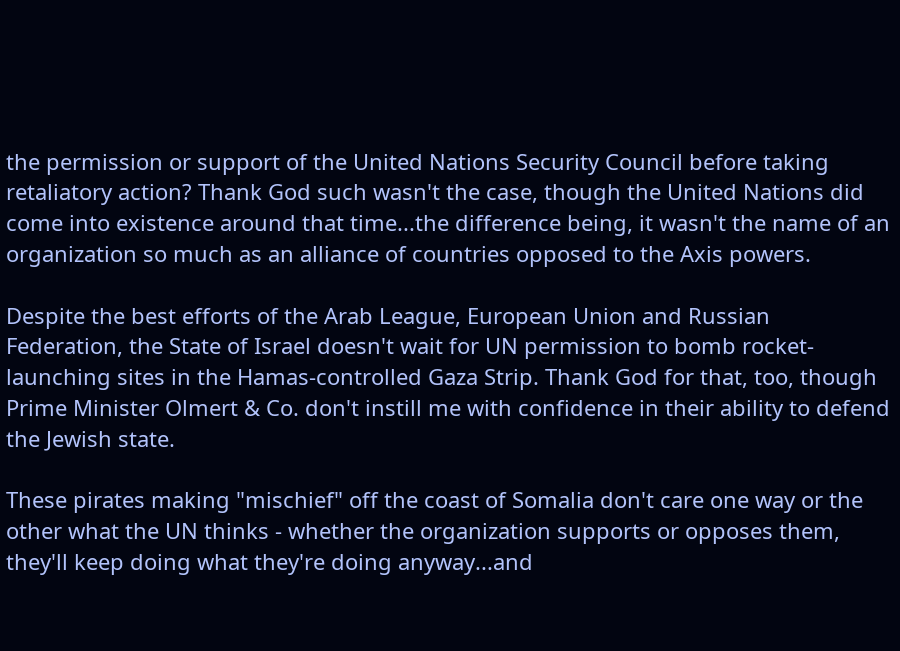the permission or support of the United Nations Security Council before taking retaliatory action? Thank God such wasn't the case, though the United Nations did come into existence around that time...the difference being, it wasn't the name of an organization so much as an alliance of countries opposed to the Axis powers.

Despite the best efforts of the Arab League, European Union and Russian Federation, the State of Israel doesn't wait for UN permission to bomb rocket-launching sites in the Hamas-controlled Gaza Strip. Thank God for that, too, though Prime Minister Olmert & Co. don't instill me with confidence in their ability to defend the Jewish state.

These pirates making "mischief" off the coast of Somalia don't care one way or the other what the UN thinks - whether the organization supports or opposes them, they'll keep doing what they're doing anyway...and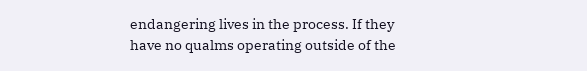endangering lives in the process. If they have no qualms operating outside of the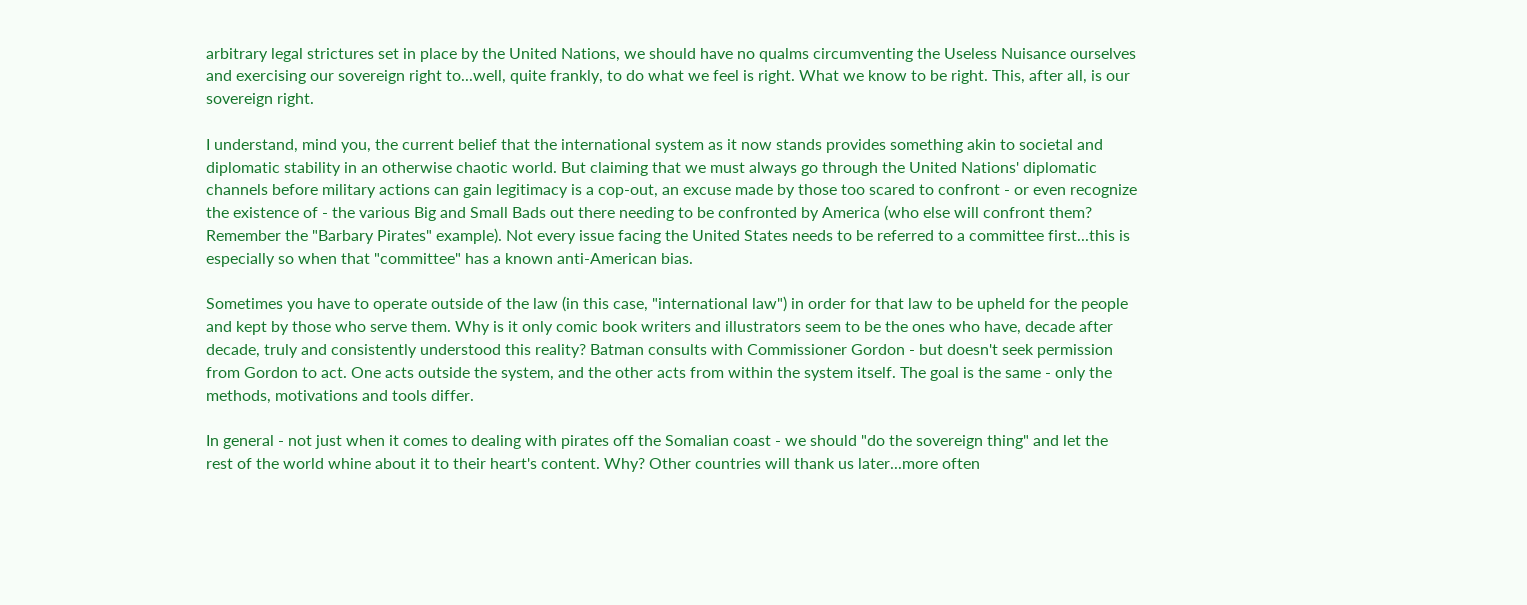arbitrary legal strictures set in place by the United Nations, we should have no qualms circumventing the Useless Nuisance ourselves and exercising our sovereign right to...well, quite frankly, to do what we feel is right. What we know to be right. This, after all, is our sovereign right.

I understand, mind you, the current belief that the international system as it now stands provides something akin to societal and diplomatic stability in an otherwise chaotic world. But claiming that we must always go through the United Nations' diplomatic channels before military actions can gain legitimacy is a cop-out, an excuse made by those too scared to confront - or even recognize the existence of - the various Big and Small Bads out there needing to be confronted by America (who else will confront them? Remember the "Barbary Pirates" example). Not every issue facing the United States needs to be referred to a committee first...this is especially so when that "committee" has a known anti-American bias.

Sometimes you have to operate outside of the law (in this case, "international law") in order for that law to be upheld for the people and kept by those who serve them. Why is it only comic book writers and illustrators seem to be the ones who have, decade after decade, truly and consistently understood this reality? Batman consults with Commissioner Gordon - but doesn't seek permission from Gordon to act. One acts outside the system, and the other acts from within the system itself. The goal is the same - only the methods, motivations and tools differ.

In general - not just when it comes to dealing with pirates off the Somalian coast - we should "do the sovereign thing" and let the rest of the world whine about it to their heart's content. Why? Other countries will thank us later...more often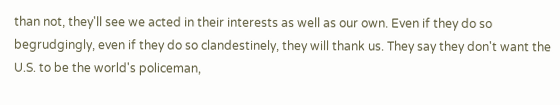than not, they'll see we acted in their interests as well as our own. Even if they do so begrudgingly, even if they do so clandestinely, they will thank us. They say they don't want the U.S. to be the world's policeman,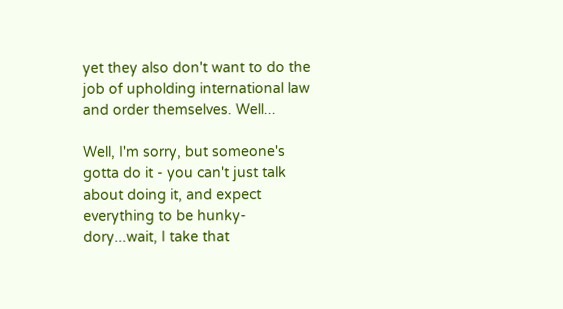yet they also don't want to do the job of upholding international law and order themselves. Well...

Well, I'm sorry, but someone's gotta do it - you can't just talk about doing it, and expect everything to be hunky-dory...wait, I take that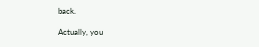back.

Actually, you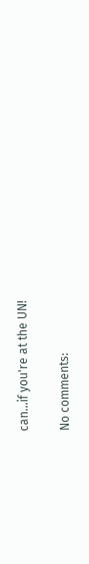can...if you're at the UN!

No comments: